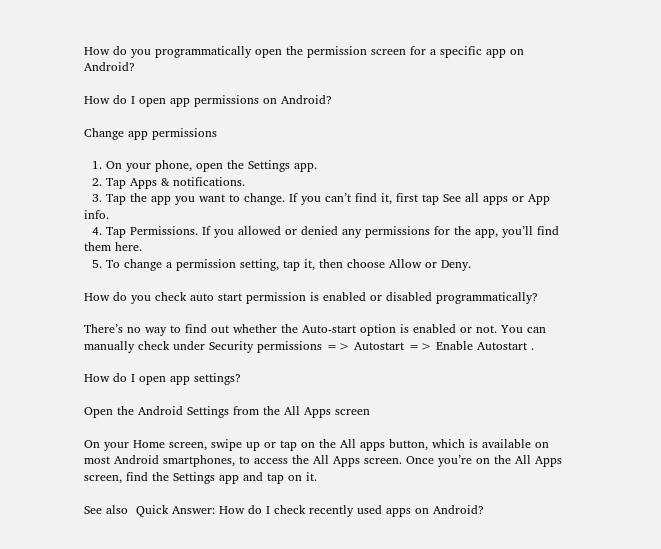How do you programmatically open the permission screen for a specific app on Android?

How do I open app permissions on Android?

Change app permissions

  1. On your phone, open the Settings app.
  2. Tap Apps & notifications.
  3. Tap the app you want to change. If you can’t find it, first tap See all apps or App info.
  4. Tap Permissions. If you allowed or denied any permissions for the app, you’ll find them here.
  5. To change a permission setting, tap it, then choose Allow or Deny.

How do you check auto start permission is enabled or disabled programmatically?

There’s no way to find out whether the Auto-start option is enabled or not. You can manually check under Security permissions => Autostart => Enable Autostart .

How do I open app settings?

Open the Android Settings from the All Apps screen

On your Home screen, swipe up or tap on the All apps button, which is available on most Android smartphones, to access the All Apps screen. Once you’re on the All Apps screen, find the Settings app and tap on it.

See also  Quick Answer: How do I check recently used apps on Android?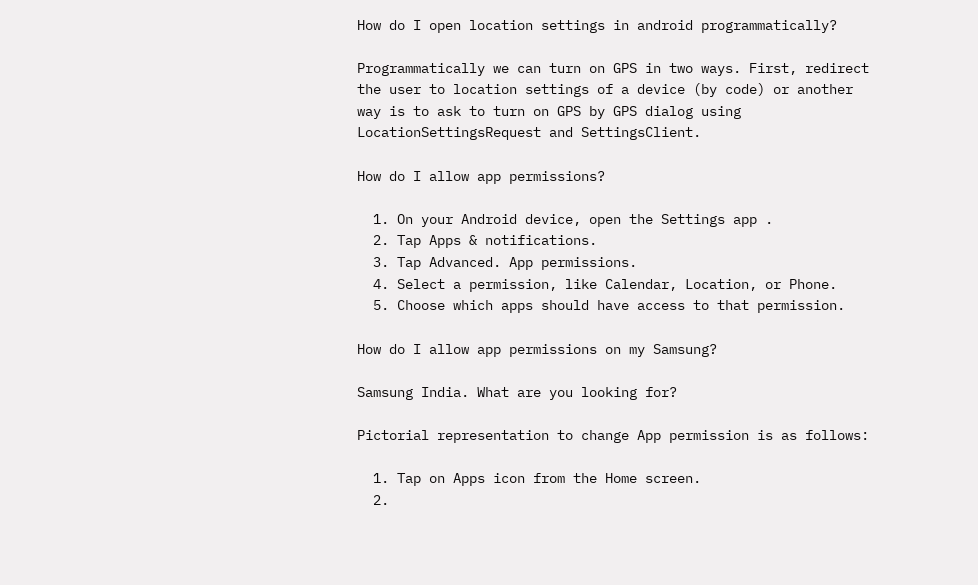How do I open location settings in android programmatically?

Programmatically we can turn on GPS in two ways. First, redirect the user to location settings of a device (by code) or another way is to ask to turn on GPS by GPS dialog using LocationSettingsRequest and SettingsClient.

How do I allow app permissions?

  1. On your Android device, open the Settings app .
  2. Tap Apps & notifications.
  3. Tap Advanced. App permissions.
  4. Select a permission, like Calendar, Location, or Phone.
  5. Choose which apps should have access to that permission.

How do I allow app permissions on my Samsung?

Samsung India. What are you looking for?

Pictorial representation to change App permission is as follows:

  1. Tap on Apps icon from the Home screen.
  2.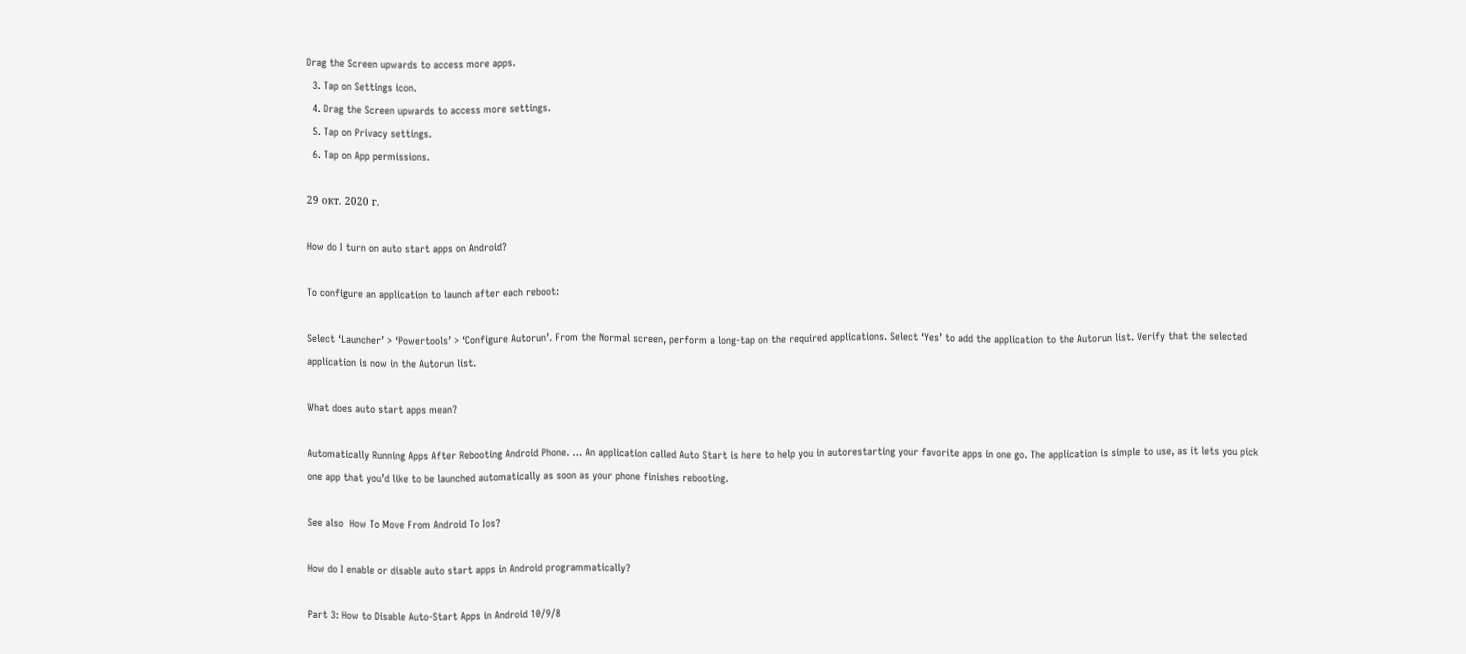Drag the Screen upwards to access more apps.
  3. Tap on Settings icon.
  4. Drag the Screen upwards to access more settings.
  5. Tap on Privacy settings.
  6. Tap on App permissions.

29 окт. 2020 г.

How do I turn on auto start apps on Android?

To configure an application to launch after each reboot:

Select ‘Launcher’ > ‘Powertools’ > ‘Configure Autorun’. From the Normal screen, perform a long-tap on the required applications. Select ‘Yes’ to add the application to the Autorun list. Verify that the selected application is now in the Autorun list.

What does auto start apps mean?

Automatically Running Apps After Rebooting Android Phone. … An application called Auto Start is here to help you in autorestarting your favorite apps in one go. The application is simple to use, as it lets you pick one app that you’d like to be launched automatically as soon as your phone finishes rebooting.

See also  How To Move From Android To Ios?

How do I enable or disable auto start apps in Android programmatically?

Part 3: How to Disable Auto-Start Apps in Android 10/9/8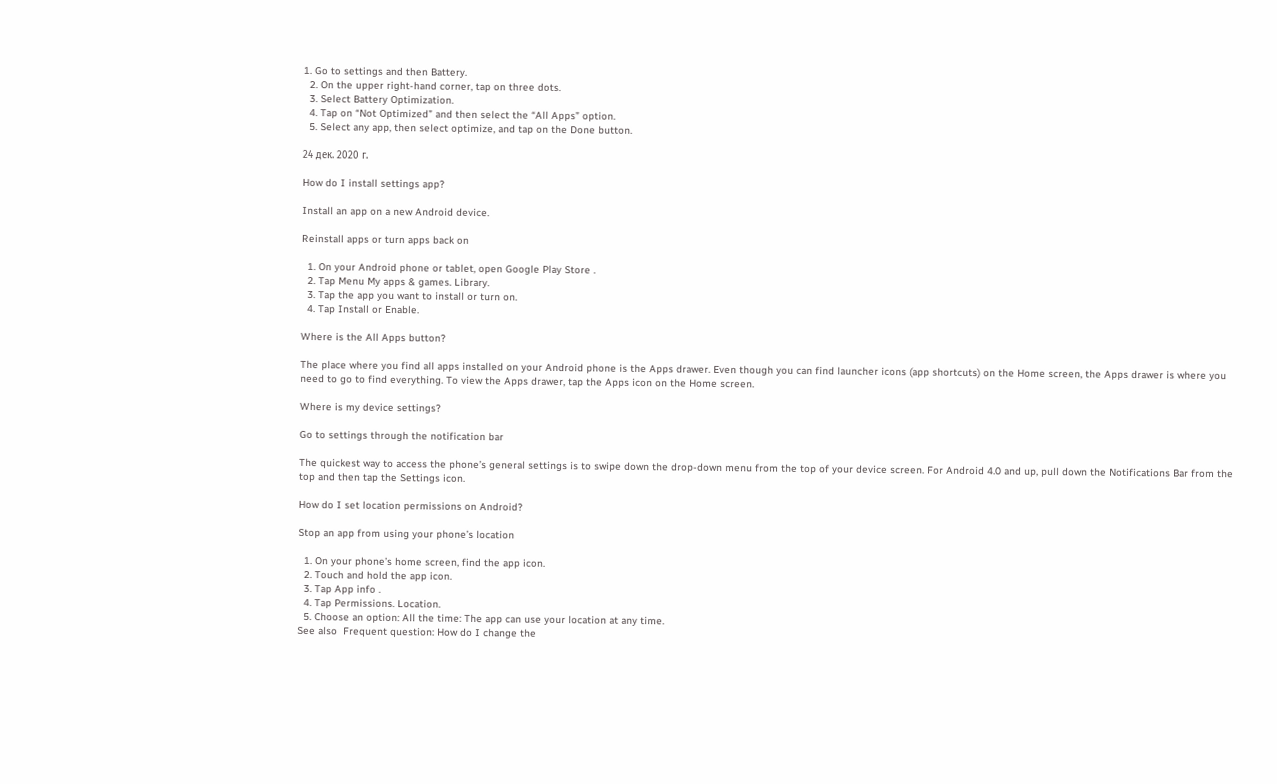1. Go to settings and then Battery.
  2. On the upper right-hand corner, tap on three dots.
  3. Select Battery Optimization.
  4. Tap on “Not Optimized” and then select the “All Apps” option.
  5. Select any app, then select optimize, and tap on the Done button.

24 дек. 2020 г.

How do I install settings app?

Install an app on a new Android device.

Reinstall apps or turn apps back on

  1. On your Android phone or tablet, open Google Play Store .
  2. Tap Menu My apps & games. Library.
  3. Tap the app you want to install or turn on.
  4. Tap Install or Enable.

Where is the All Apps button?

The place where you find all apps installed on your Android phone is the Apps drawer. Even though you can find launcher icons (app shortcuts) on the Home screen, the Apps drawer is where you need to go to find everything. To view the Apps drawer, tap the Apps icon on the Home screen.

Where is my device settings?

Go to settings through the notification bar

The quickest way to access the phone’s general settings is to swipe down the drop-down menu from the top of your device screen. For Android 4.0 and up, pull down the Notifications Bar from the top and then tap the Settings icon.

How do I set location permissions on Android?

Stop an app from using your phone’s location

  1. On your phone’s home screen, find the app icon.
  2. Touch and hold the app icon.
  3. Tap App info .
  4. Tap Permissions. Location.
  5. Choose an option: All the time: The app can use your location at any time.
See also  Frequent question: How do I change the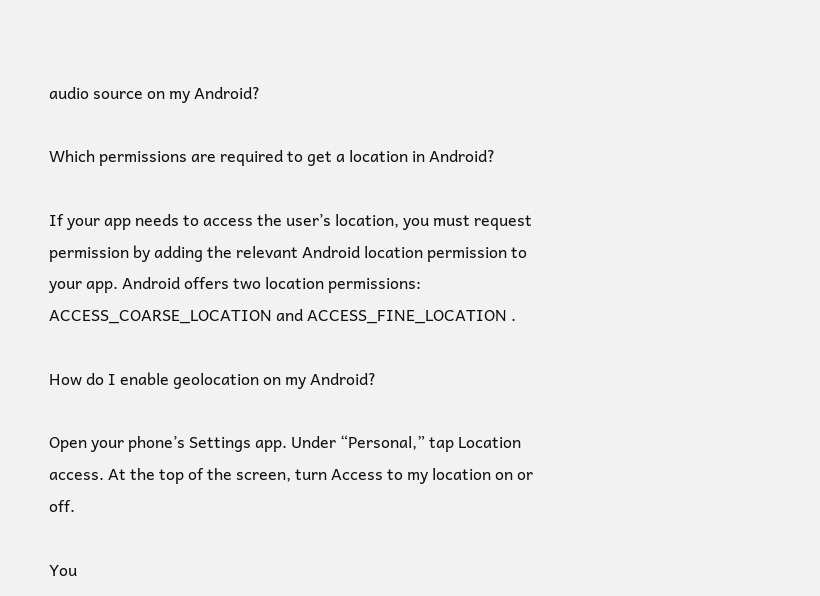audio source on my Android?

Which permissions are required to get a location in Android?

If your app needs to access the user’s location, you must request permission by adding the relevant Android location permission to your app. Android offers two location permissions: ACCESS_COARSE_LOCATION and ACCESS_FINE_LOCATION .

How do I enable geolocation on my Android?

Open your phone’s Settings app. Under “Personal,” tap Location access. At the top of the screen, turn Access to my location on or off.

You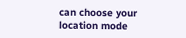can choose your location mode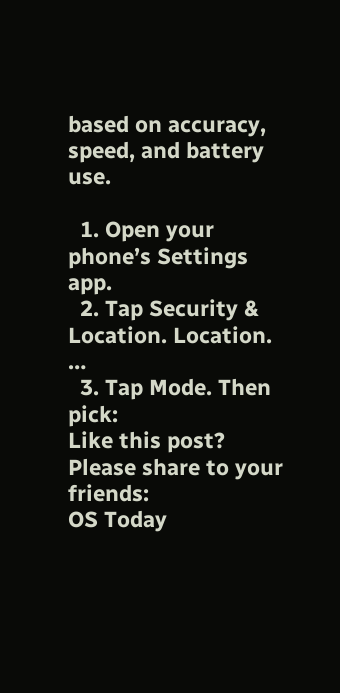based on accuracy, speed, and battery use.

  1. Open your phone’s Settings app.
  2. Tap Security & Location. Location. …
  3. Tap Mode. Then pick:
Like this post? Please share to your friends:
OS Today